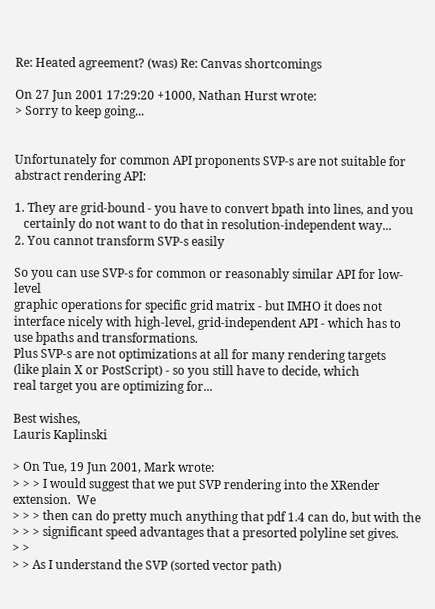Re: Heated agreement? (was) Re: Canvas shortcomings

On 27 Jun 2001 17:29:20 +1000, Nathan Hurst wrote:
> Sorry to keep going...


Unfortunately for common API proponents SVP-s are not suitable for
abstract rendering API:

1. They are grid-bound - you have to convert bpath into lines, and you
   certainly do not want to do that in resolution-independent way...
2. You cannot transform SVP-s easily

So you can use SVP-s for common or reasonably similar API for low-level
graphic operations for specific grid matrix - but IMHO it does not
interface nicely with high-level, grid-independent API - which has to
use bpaths and transformations.
Plus SVP-s are not optimizations at all for many rendering targets
(like plain X or PostScript) - so you still have to decide, which
real target you are optimizing for...

Best wishes,
Lauris Kaplinski

> On Tue, 19 Jun 2001, Mark wrote:
> > > I would suggest that we put SVP rendering into the XRender extension.  We
> > > then can do pretty much anything that pdf 1.4 can do, but with the
> > > significant speed advantages that a presorted polyline set gives.
> >
> > As I understand the SVP (sorted vector path)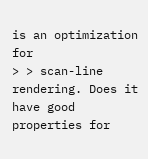is an optimization for
> > scan-line rendering. Does it have good properties for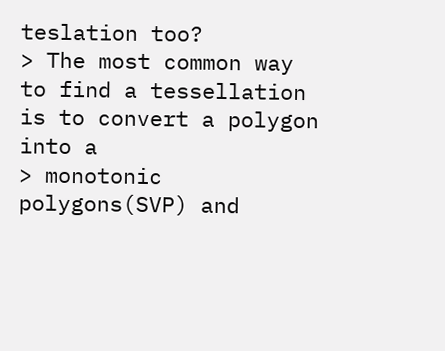teslation too?
> The most common way to find a tessellation is to convert a polygon into a
> monotonic polygons(SVP) and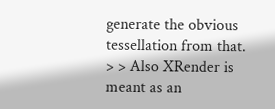generate the obvious tessellation from that.
> > Also XRender is meant as an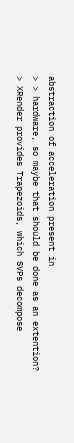abstraction of acceleration present in
> > hardware, so maybe that should be done as an extention?
> XRender provides Trapezoids, which SVPs decompose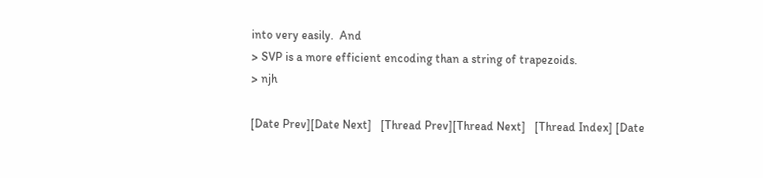into very easily.  And
> SVP is a more efficient encoding than a string of trapezoids.
> njh

[Date Prev][Date Next]   [Thread Prev][Thread Next]   [Thread Index] [Date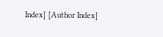Index] [Author Index]